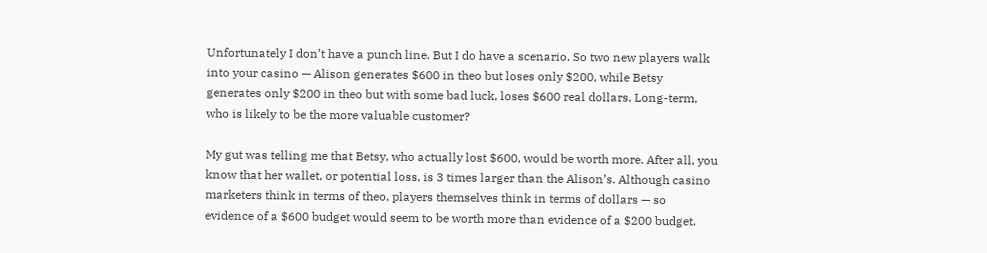Unfortunately I don’t have a punch line. But I do have a scenario. So two new players walk into your casino — Alison generates $600 in theo but loses only $200, while Betsy generates only $200 in theo but with some bad luck, loses $600 real dollars. Long-term, who is likely to be the more valuable customer?

My gut was telling me that Betsy, who actually lost $600, would be worth more. After all, you know that her wallet, or potential loss, is 3 times larger than the Alison’s. Although casino marketers think in terms of theo, players themselves think in terms of dollars — so evidence of a $600 budget would seem to be worth more than evidence of a $200 budget.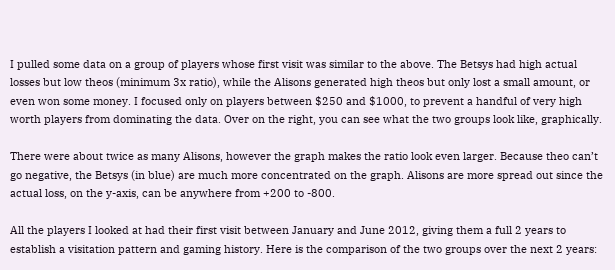I pulled some data on a group of players whose first visit was similar to the above. The Betsys had high actual losses but low theos (minimum 3x ratio), while the Alisons generated high theos but only lost a small amount, or even won some money. I focused only on players between $250 and $1000, to prevent a handful of very high worth players from dominating the data. Over on the right, you can see what the two groups look like, graphically.

There were about twice as many Alisons, however the graph makes the ratio look even larger. Because theo can’t go negative, the Betsys (in blue) are much more concentrated on the graph. Alisons are more spread out since the actual loss, on the y-axis, can be anywhere from +200 to -800.

All the players I looked at had their first visit between January and June 2012, giving them a full 2 years to establish a visitation pattern and gaming history. Here is the comparison of the two groups over the next 2 years: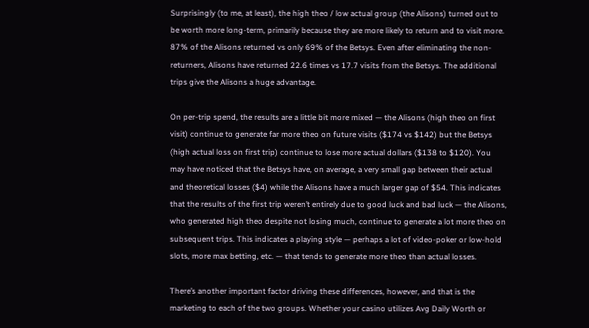Surprisingly (to me, at least), the high theo / low actual group (the Alisons) turned out to be worth more long-term, primarily because they are more likely to return and to visit more. 87% of the Alisons returned vs only 69% of the Betsys. Even after eliminating the non-returners, Alisons have returned 22.6 times vs 17.7 visits from the Betsys. The additional trips give the Alisons a huge advantage.

On per-trip spend, the results are a little bit more mixed — the Alisons (high theo on first visit) continue to generate far more theo on future visits ($174 vs $142) but the Betsys (high actual loss on first trip) continue to lose more actual dollars ($138 to $120). You may have noticed that the Betsys have, on average, a very small gap between their actual and theoretical losses ($4) while the Alisons have a much larger gap of $54. This indicates that the results of the first trip weren’t entirely due to good luck and bad luck — the Alisons, who generated high theo despite not losing much, continue to generate a lot more theo on subsequent trips. This indicates a playing style — perhaps a lot of video-poker or low-hold slots, more max betting, etc. — that tends to generate more theo than actual losses.

There’s another important factor driving these differences, however, and that is the marketing to each of the two groups. Whether your casino utilizes Avg Daily Worth or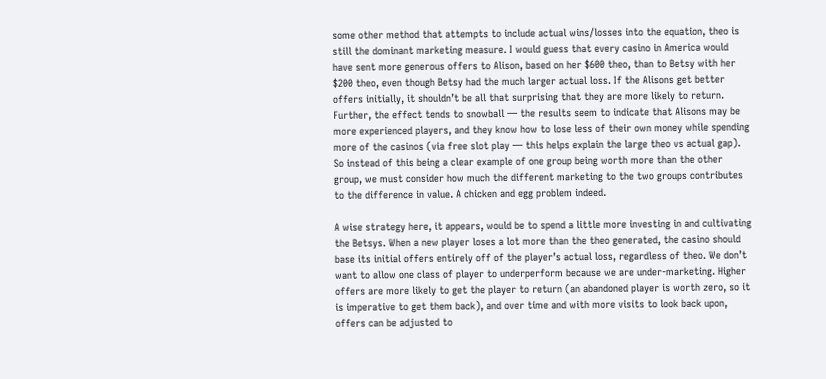some other method that attempts to include actual wins/losses into the equation, theo is still the dominant marketing measure. I would guess that every casino in America would have sent more generous offers to Alison, based on her $600 theo, than to Betsy with her $200 theo, even though Betsy had the much larger actual loss. If the Alisons get better offers initially, it shouldn’t be all that surprising that they are more likely to return. Further, the effect tends to snowball — the results seem to indicate that Alisons may be more experienced players, and they know how to lose less of their own money while spending more of the casinos (via free slot play — this helps explain the large theo vs actual gap). So instead of this being a clear example of one group being worth more than the other group, we must consider how much the different marketing to the two groups contributes to the difference in value. A chicken and egg problem indeed.

A wise strategy here, it appears, would be to spend a little more investing in and cultivating the Betsys. When a new player loses a lot more than the theo generated, the casino should base its initial offers entirely off of the player’s actual loss, regardless of theo. We don’t want to allow one class of player to underperform because we are under-marketing. Higher offers are more likely to get the player to return (an abandoned player is worth zero, so it is imperative to get them back), and over time and with more visits to look back upon, offers can be adjusted to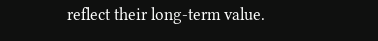reflect their long-term value.